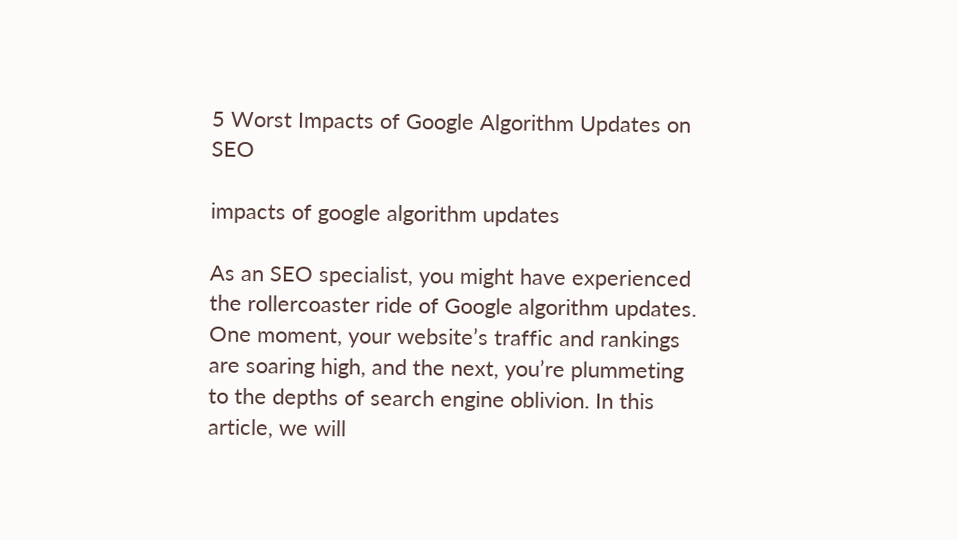5 Worst Impacts of Google Algorithm Updates on SEO

impacts of google algorithm updates

As an SEO specialist, you might have experienced the rollercoaster ride of Google algorithm updates. One moment, your website’s traffic and rankings are soaring high, and the next, you’re plummeting to the depths of search engine oblivion. In this article, we will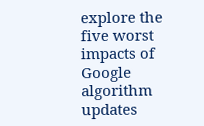explore the five worst impacts of Google algorithm updates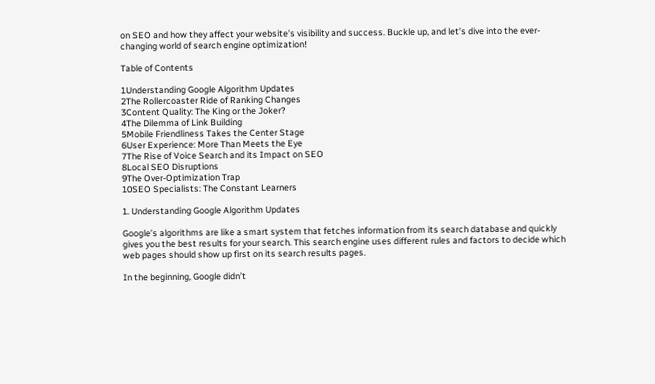on SEO and how they affect your website’s visibility and success. Buckle up, and let’s dive into the ever-changing world of search engine optimization!

Table of Contents

1Understanding Google Algorithm Updates
2The Rollercoaster Ride of Ranking Changes
3Content Quality: The King or the Joker?
4The Dilemma of Link Building
5Mobile Friendliness Takes the Center Stage
6User Experience: More Than Meets the Eye
7The Rise of Voice Search and its Impact on SEO
8Local SEO Disruptions
9The Over-Optimization Trap
10SEO Specialists: The Constant Learners

1. Understanding Google Algorithm Updates

Google’s algorithms are like a smart system that fetches information from its search database and quickly gives you the best results for your search. This search engine uses different rules and factors to decide which web pages should show up first on its search results pages.

In the beginning, Google didn’t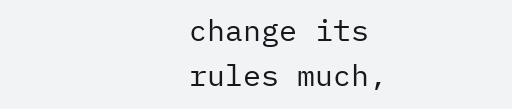change its rules much,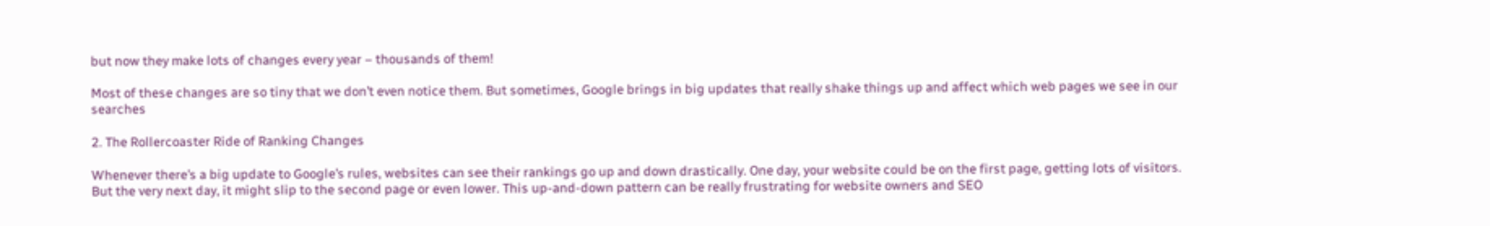but now they make lots of changes every year – thousands of them!

Most of these changes are so tiny that we don’t even notice them. But sometimes, Google brings in big updates that really shake things up and affect which web pages we see in our searches

2. The Rollercoaster Ride of Ranking Changes

Whenever there’s a big update to Google’s rules, websites can see their rankings go up and down drastically. One day, your website could be on the first page, getting lots of visitors. But the very next day, it might slip to the second page or even lower. This up-and-down pattern can be really frustrating for website owners and SEO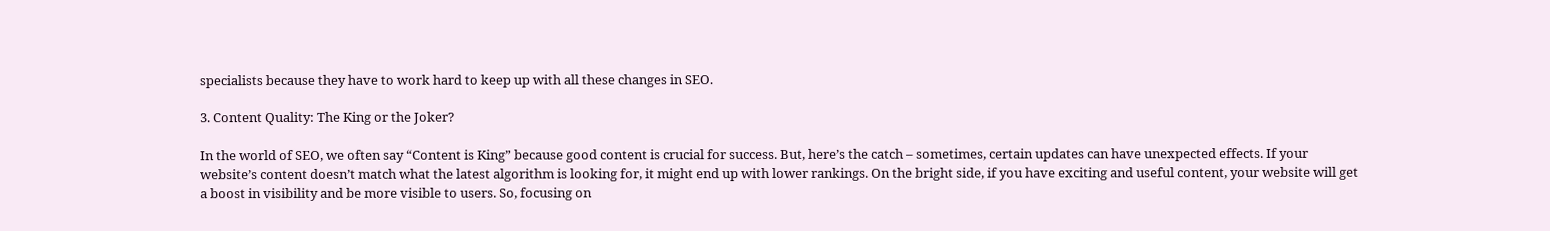specialists because they have to work hard to keep up with all these changes in SEO.

3. Content Quality: The King or the Joker?

In the world of SEO, we often say “Content is King” because good content is crucial for success. But, here’s the catch – sometimes, certain updates can have unexpected effects. If your website’s content doesn’t match what the latest algorithm is looking for, it might end up with lower rankings. On the bright side, if you have exciting and useful content, your website will get a boost in visibility and be more visible to users. So, focusing on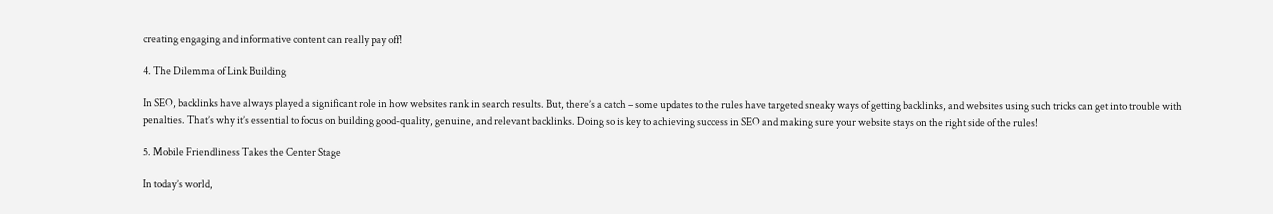creating engaging and informative content can really pay off!

4. The Dilemma of Link Building

In SEO, backlinks have always played a significant role in how websites rank in search results. But, there’s a catch – some updates to the rules have targeted sneaky ways of getting backlinks, and websites using such tricks can get into trouble with penalties. That’s why it’s essential to focus on building good-quality, genuine, and relevant backlinks. Doing so is key to achieving success in SEO and making sure your website stays on the right side of the rules!

5. Mobile Friendliness Takes the Center Stage

In today’s world,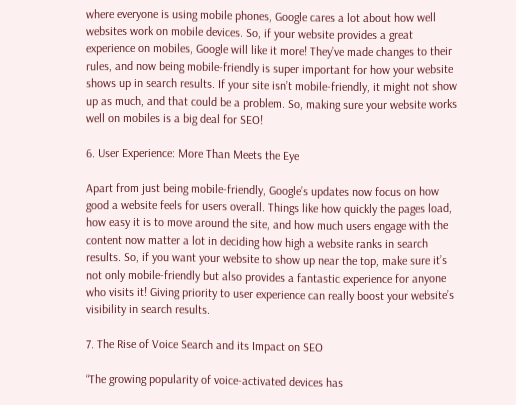where everyone is using mobile phones, Google cares a lot about how well websites work on mobile devices. So, if your website provides a great experience on mobiles, Google will like it more! They’ve made changes to their rules, and now being mobile-friendly is super important for how your website shows up in search results. If your site isn’t mobile-friendly, it might not show up as much, and that could be a problem. So, making sure your website works well on mobiles is a big deal for SEO!

6. User Experience: More Than Meets the Eye

Apart from just being mobile-friendly, Google’s updates now focus on how good a website feels for users overall. Things like how quickly the pages load, how easy it is to move around the site, and how much users engage with the content now matter a lot in deciding how high a website ranks in search results. So, if you want your website to show up near the top, make sure it’s not only mobile-friendly but also provides a fantastic experience for anyone who visits it! Giving priority to user experience can really boost your website’s visibility in search results.

7. The Rise of Voice Search and its Impact on SEO

“The growing popularity of voice-activated devices has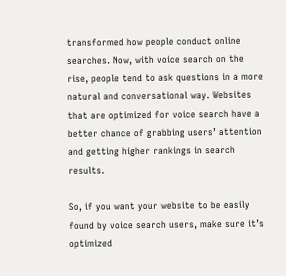transformed how people conduct online searches. Now, with voice search on the rise, people tend to ask questions in a more natural and conversational way. Websites that are optimized for voice search have a better chance of grabbing users’ attention and getting higher rankings in search results.

So, if you want your website to be easily found by voice search users, make sure it’s optimized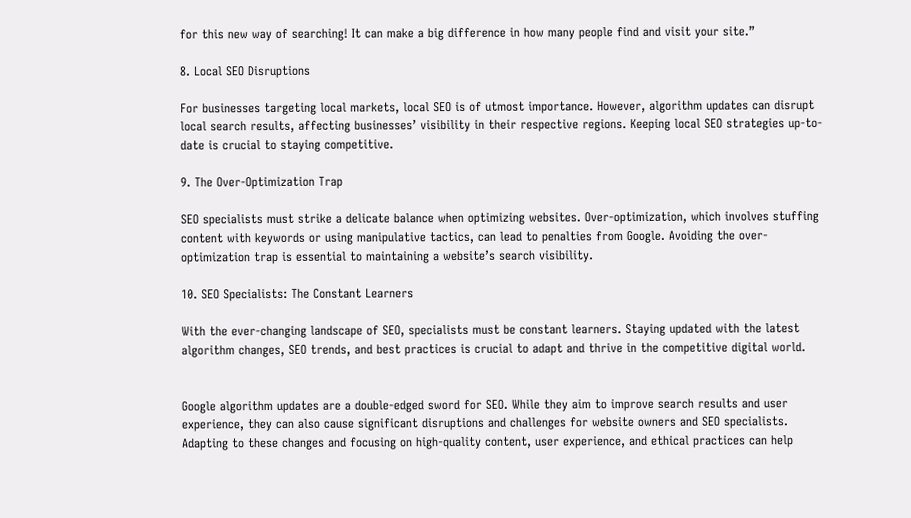for this new way of searching! It can make a big difference in how many people find and visit your site.”

8. Local SEO Disruptions

For businesses targeting local markets, local SEO is of utmost importance. However, algorithm updates can disrupt local search results, affecting businesses’ visibility in their respective regions. Keeping local SEO strategies up-to-date is crucial to staying competitive.

9. The Over-Optimization Trap

SEO specialists must strike a delicate balance when optimizing websites. Over-optimization, which involves stuffing content with keywords or using manipulative tactics, can lead to penalties from Google. Avoiding the over-optimization trap is essential to maintaining a website’s search visibility.

10. SEO Specialists: The Constant Learners

With the ever-changing landscape of SEO, specialists must be constant learners. Staying updated with the latest algorithm changes, SEO trends, and best practices is crucial to adapt and thrive in the competitive digital world.


Google algorithm updates are a double-edged sword for SEO. While they aim to improve search results and user experience, they can also cause significant disruptions and challenges for website owners and SEO specialists. Adapting to these changes and focusing on high-quality content, user experience, and ethical practices can help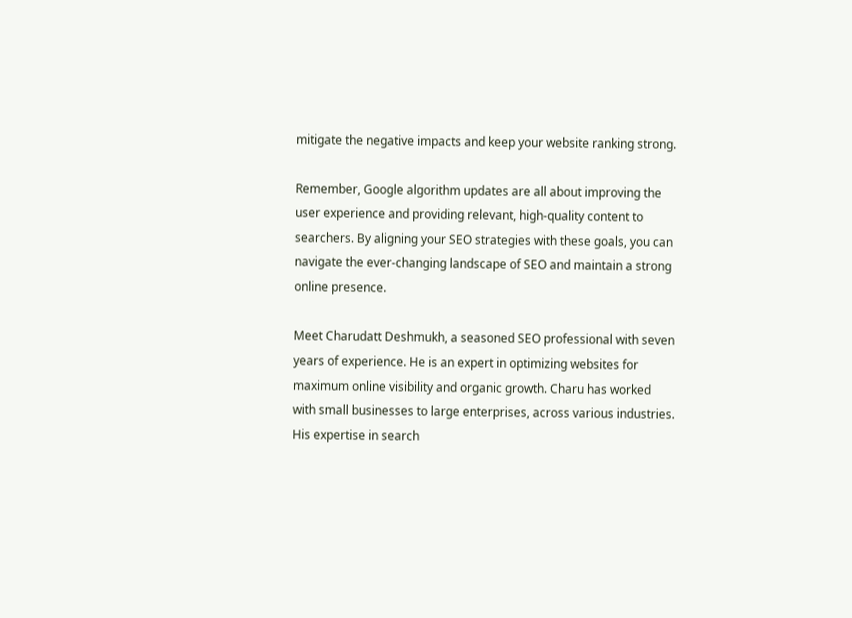mitigate the negative impacts and keep your website ranking strong.

Remember, Google algorithm updates are all about improving the user experience and providing relevant, high-quality content to searchers. By aligning your SEO strategies with these goals, you can navigate the ever-changing landscape of SEO and maintain a strong online presence.

Meet Charudatt Deshmukh, a seasoned SEO professional with seven years of experience. He is an expert in optimizing websites for maximum online visibility and organic growth. Charu has worked with small businesses to large enterprises, across various industries. His expertise in search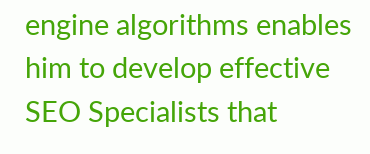engine algorithms enables him to develop effective SEO Specialists that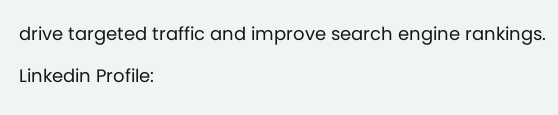drive targeted traffic and improve search engine rankings.

Linkedin Profile: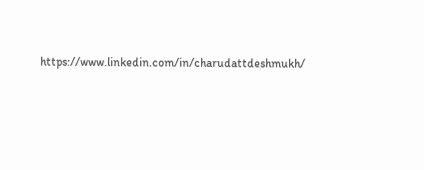https://www.linkedin.com/in/charudattdeshmukh/